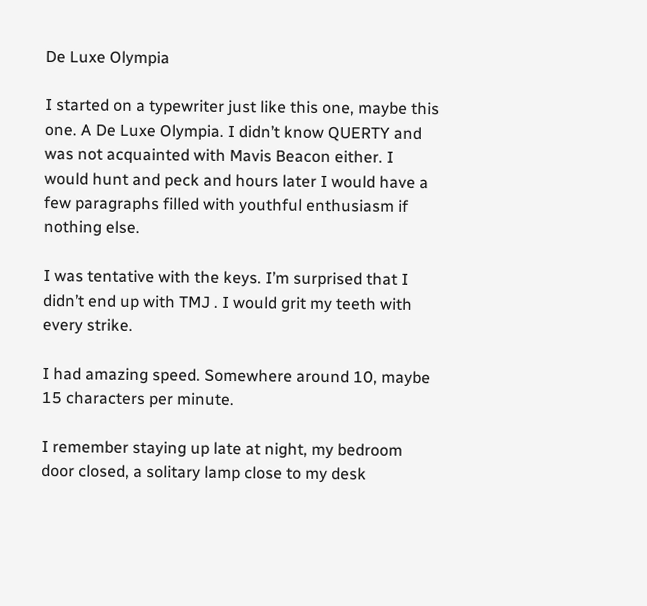De Luxe Olympia

I started on a typewriter just like this one, maybe this one. A De Luxe Olympia. I didn’t know QUERTY and was not acquainted with Mavis Beacon either. I would hunt and peck and hours later I would have a few paragraphs filled with youthful enthusiasm if nothing else.

I was tentative with the keys. I’m surprised that I didn’t end up with TMJ . I would grit my teeth with every strike.

I had amazing speed. Somewhere around 10, maybe 15 characters per minute.

I remember staying up late at night, my bedroom door closed, a solitary lamp close to my desk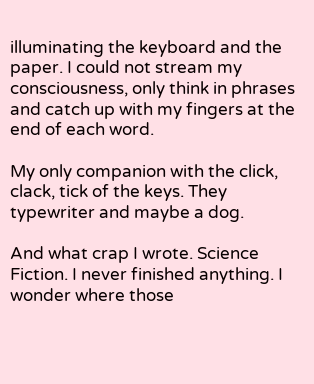illuminating the keyboard and the paper. I could not stream my consciousness, only think in phrases and catch up with my fingers at the end of each word.

My only companion with the click, clack, tick of the keys. They typewriter and maybe a dog.

And what crap I wrote. Science Fiction. I never finished anything. I wonder where those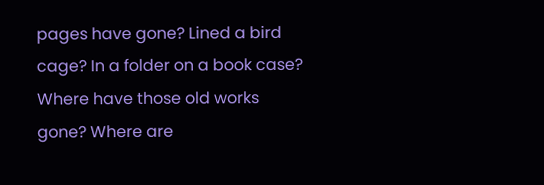pages have gone? Lined a bird cage? In a folder on a book case? Where have those old works gone? Where are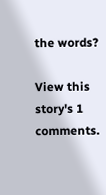the words?

View this story's 1 comments.